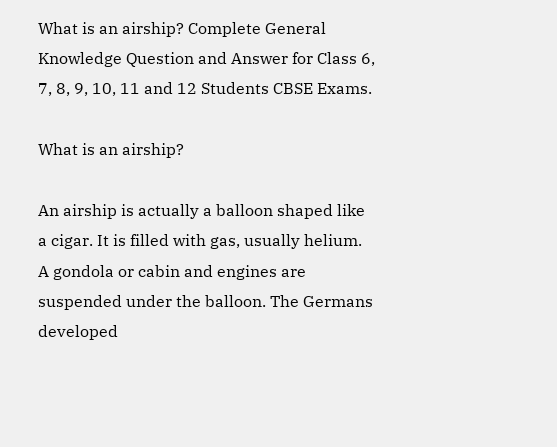What is an airship? Complete General Knowledge Question and Answer for Class 6, 7, 8, 9, 10, 11 and 12 Students CBSE Exams.

What is an airship?

An airship is actually a balloon shaped like a cigar. It is filled with gas, usually helium. A gondola or cabin and engines are suspended under the balloon. The Germans developed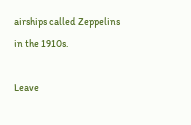airships called Zeppelins in the 1910s.

Leave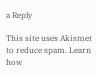a Reply

This site uses Akismet to reduce spam. Learn how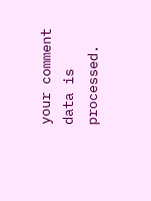your comment data is processed.